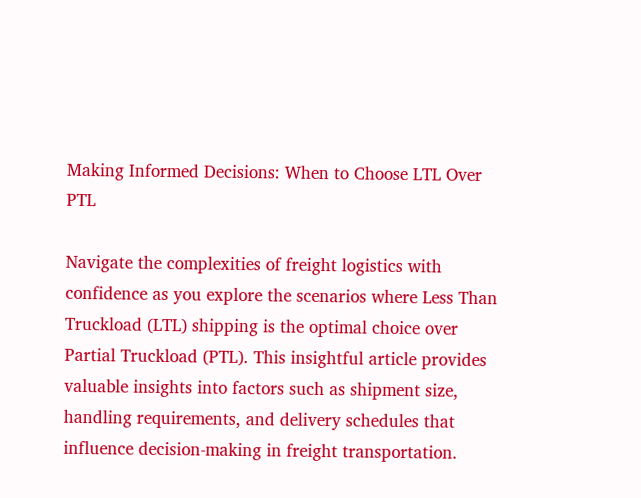Making Informed Decisions: When to Choose LTL Over PTL

Navigate the complexities of freight logistics with confidence as you explore the scenarios where Less Than Truckload (LTL) shipping is the optimal choice over Partial Truckload (PTL). This insightful article provides valuable insights into factors such as shipment size, handling requirements, and delivery schedules that influence decision-making in freight transportation.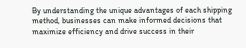By understanding the unique advantages of each shipping method, businesses can make informed decisions that maximize efficiency and drive success in their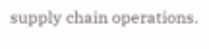supply chain operations.